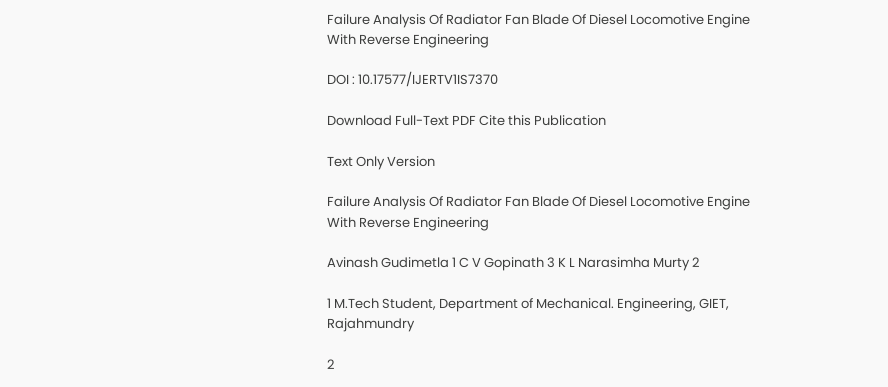Failure Analysis Of Radiator Fan Blade Of Diesel Locomotive Engine With Reverse Engineering

DOI : 10.17577/IJERTV1IS7370

Download Full-Text PDF Cite this Publication

Text Only Version

Failure Analysis Of Radiator Fan Blade Of Diesel Locomotive Engine With Reverse Engineering

Avinash Gudimetla 1 C V Gopinath 3 K L Narasimha Murty 2

1 M.Tech Student, Department of Mechanical. Engineering, GIET, Rajahmundry

2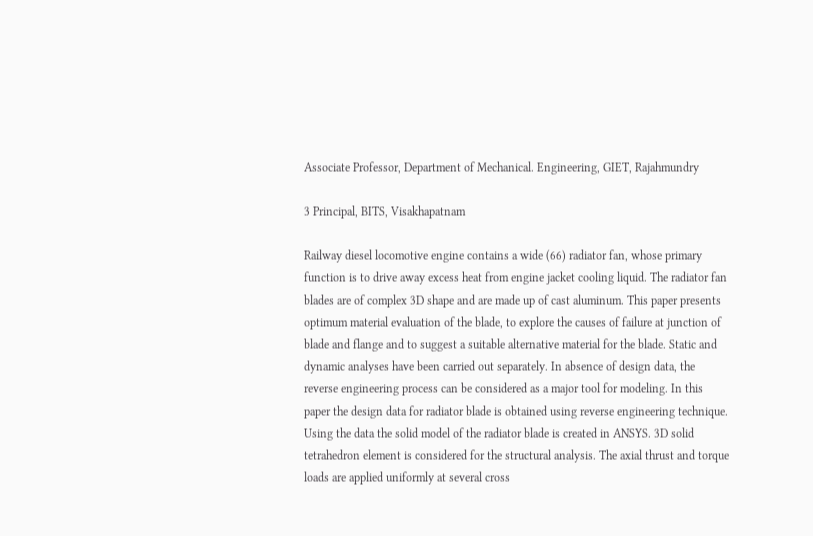Associate Professor, Department of Mechanical. Engineering, GIET, Rajahmundry

3 Principal, BITS, Visakhapatnam

Railway diesel locomotive engine contains a wide (66) radiator fan, whose primary function is to drive away excess heat from engine jacket cooling liquid. The radiator fan blades are of complex 3D shape and are made up of cast aluminum. This paper presents optimum material evaluation of the blade, to explore the causes of failure at junction of blade and flange and to suggest a suitable alternative material for the blade. Static and dynamic analyses have been carried out separately. In absence of design data, the reverse engineering process can be considered as a major tool for modeling. In this paper the design data for radiator blade is obtained using reverse engineering technique. Using the data the solid model of the radiator blade is created in ANSYS. 3D solid tetrahedron element is considered for the structural analysis. The axial thrust and torque loads are applied uniformly at several cross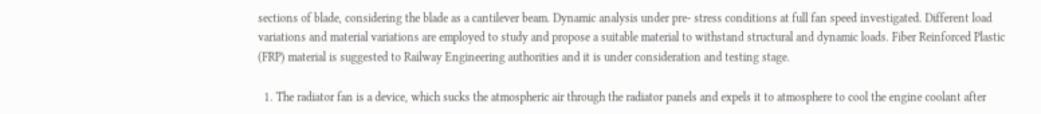sections of blade, considering the blade as a cantilever beam. Dynamic analysis under pre- stress conditions at full fan speed investigated. Different load variations and material variations are employed to study and propose a suitable material to withstand structural and dynamic loads. Fiber Reinforced Plastic (FRP) material is suggested to Railway Engineering authorities and it is under consideration and testing stage.

  1. The radiator fan is a device, which sucks the atmospheric air through the radiator panels and expels it to atmosphere to cool the engine coolant after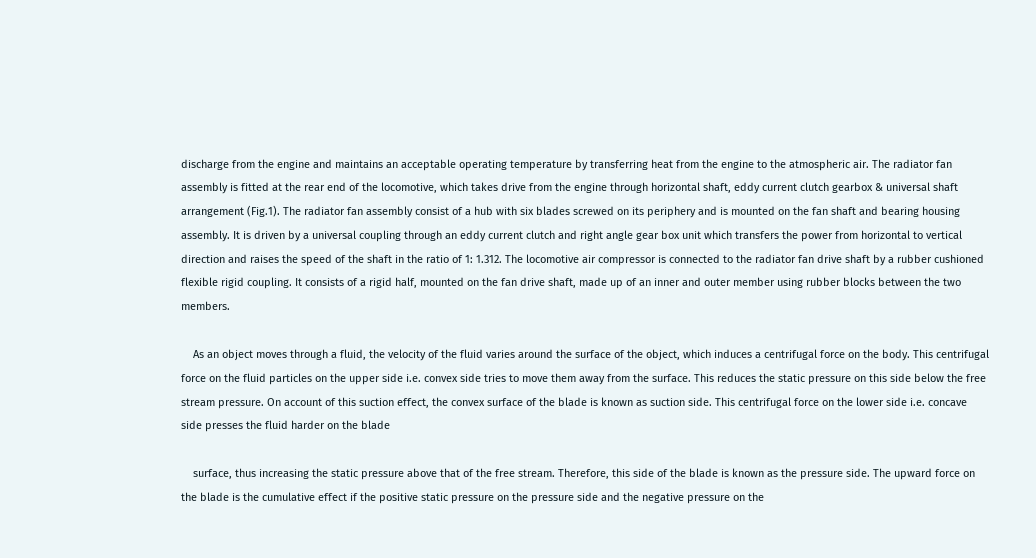discharge from the engine and maintains an acceptable operating temperature by transferring heat from the engine to the atmospheric air. The radiator fan assembly is fitted at the rear end of the locomotive, which takes drive from the engine through horizontal shaft, eddy current clutch gearbox & universal shaft arrangement (Fig.1). The radiator fan assembly consist of a hub with six blades screwed on its periphery and is mounted on the fan shaft and bearing housing assembly. It is driven by a universal coupling through an eddy current clutch and right angle gear box unit which transfers the power from horizontal to vertical direction and raises the speed of the shaft in the ratio of 1: 1.312. The locomotive air compressor is connected to the radiator fan drive shaft by a rubber cushioned flexible rigid coupling. It consists of a rigid half, mounted on the fan drive shaft, made up of an inner and outer member using rubber blocks between the two members.

    As an object moves through a fluid, the velocity of the fluid varies around the surface of the object, which induces a centrifugal force on the body. This centrifugal force on the fluid particles on the upper side i.e. convex side tries to move them away from the surface. This reduces the static pressure on this side below the free stream pressure. On account of this suction effect, the convex surface of the blade is known as suction side. This centrifugal force on the lower side i.e. concave side presses the fluid harder on the blade

    surface, thus increasing the static pressure above that of the free stream. Therefore, this side of the blade is known as the pressure side. The upward force on the blade is the cumulative effect if the positive static pressure on the pressure side and the negative pressure on the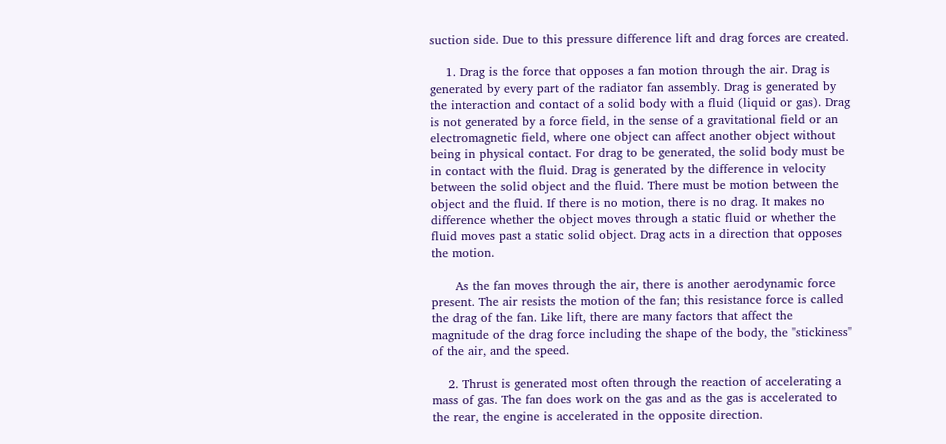suction side. Due to this pressure difference lift and drag forces are created.

    1. Drag is the force that opposes a fan motion through the air. Drag is generated by every part of the radiator fan assembly. Drag is generated by the interaction and contact of a solid body with a fluid (liquid or gas). Drag is not generated by a force field, in the sense of a gravitational field or an electromagnetic field, where one object can affect another object without being in physical contact. For drag to be generated, the solid body must be in contact with the fluid. Drag is generated by the difference in velocity between the solid object and the fluid. There must be motion between the object and the fluid. If there is no motion, there is no drag. It makes no difference whether the object moves through a static fluid or whether the fluid moves past a static solid object. Drag acts in a direction that opposes the motion.

      As the fan moves through the air, there is another aerodynamic force present. The air resists the motion of the fan; this resistance force is called the drag of the fan. Like lift, there are many factors that affect the magnitude of the drag force including the shape of the body, the "stickiness" of the air, and the speed.

    2. Thrust is generated most often through the reaction of accelerating a mass of gas. The fan does work on the gas and as the gas is accelerated to the rear, the engine is accelerated in the opposite direction.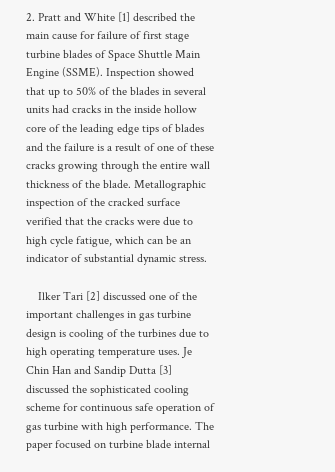2. Pratt and White [1] described the main cause for failure of first stage turbine blades of Space Shuttle Main Engine (SSME). Inspection showed that up to 50% of the blades in several units had cracks in the inside hollow core of the leading edge tips of blades and the failure is a result of one of these cracks growing through the entire wall thickness of the blade. Metallographic inspection of the cracked surface verified that the cracks were due to high cycle fatigue, which can be an indicator of substantial dynamic stress.

    Ilker Tari [2] discussed one of the important challenges in gas turbine design is cooling of the turbines due to high operating temperature uses. Je Chin Han and Sandip Dutta [3] discussed the sophisticated cooling scheme for continuous safe operation of gas turbine with high performance. The paper focused on turbine blade internal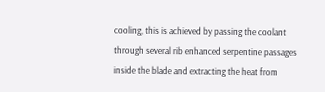cooling, this is achieved by passing the coolant through several rib enhanced serpentine passages inside the blade and extracting the heat from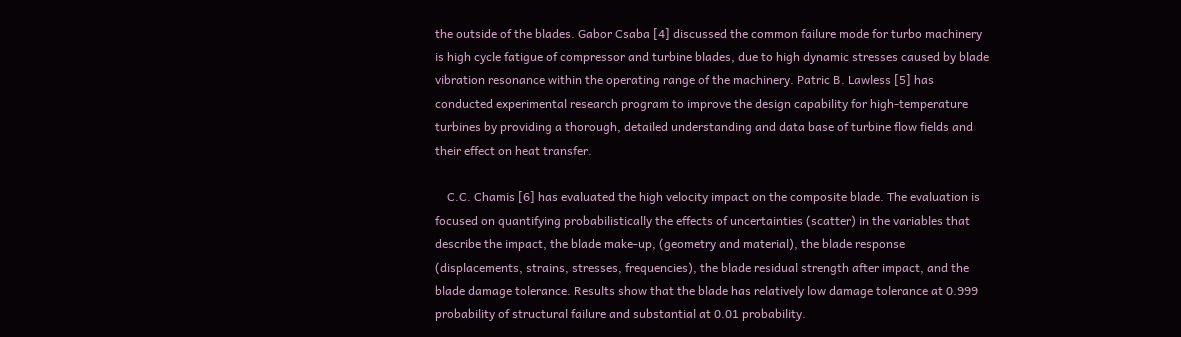the outside of the blades. Gabor Csaba [4] discussed the common failure mode for turbo machinery is high cycle fatigue of compressor and turbine blades, due to high dynamic stresses caused by blade vibration resonance within the operating range of the machinery. Patric B. Lawless [5] has conducted experimental research program to improve the design capability for high-temperature turbines by providing a thorough, detailed understanding and data base of turbine flow fields and their effect on heat transfer.

    C.C. Chamis [6] has evaluated the high velocity impact on the composite blade. The evaluation is focused on quantifying probabilistically the effects of uncertainties (scatter) in the variables that describe the impact, the blade make-up, (geometry and material), the blade response (displacements, strains, stresses, frequencies), the blade residual strength after impact, and the blade damage tolerance. Results show that the blade has relatively low damage tolerance at 0.999 probability of structural failure and substantial at 0.01 probability.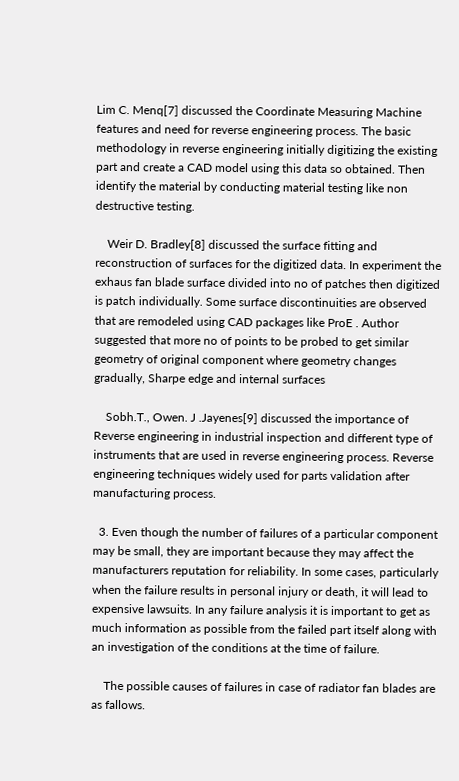Lim C. Menq[7] discussed the Coordinate Measuring Machine features and need for reverse engineering process. The basic methodology in reverse engineering initially digitizing the existing part and create a CAD model using this data so obtained. Then identify the material by conducting material testing like non destructive testing.

    Weir D. Bradley[8] discussed the surface fitting and reconstruction of surfaces for the digitized data. In experiment the exhaus fan blade surface divided into no of patches then digitized is patch individually. Some surface discontinuities are observed that are remodeled using CAD packages like ProE . Author suggested that more no of points to be probed to get similar geometry of original component where geometry changes gradually, Sharpe edge and internal surfaces

    Sobh.T., Owen. J .Jayenes[9] discussed the importance of Reverse engineering in industrial inspection and different type of instruments that are used in reverse engineering process. Reverse engineering techniques widely used for parts validation after manufacturing process.

  3. Even though the number of failures of a particular component may be small, they are important because they may affect the manufacturers reputation for reliability. In some cases, particularly when the failure results in personal injury or death, it will lead to expensive lawsuits. In any failure analysis it is important to get as much information as possible from the failed part itself along with an investigation of the conditions at the time of failure.

    The possible causes of failures in case of radiator fan blades are as fallows.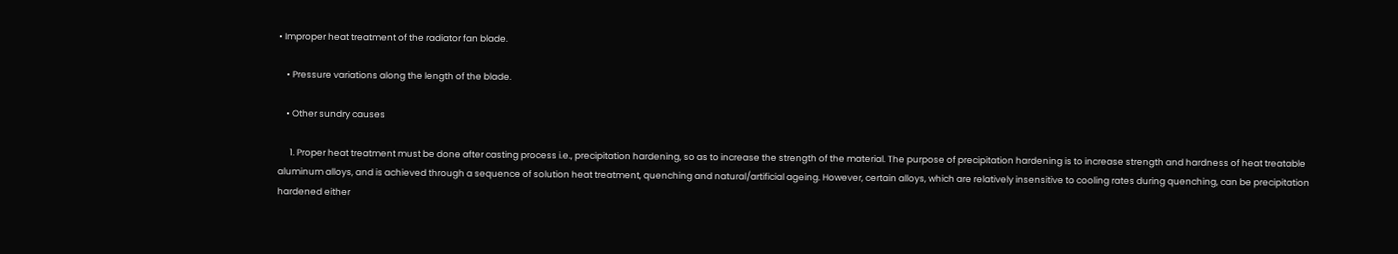• Improper heat treatment of the radiator fan blade.

    • Pressure variations along the length of the blade.

    • Other sundry causes

      1. Proper heat treatment must be done after casting process i.e., precipitation hardening, so as to increase the strength of the material. The purpose of precipitation hardening is to increase strength and hardness of heat treatable aluminum alloys, and is achieved through a sequence of solution heat treatment, quenching and natural/artificial ageing. However, certain alloys, which are relatively insensitive to cooling rates during quenching, can be precipitation hardened either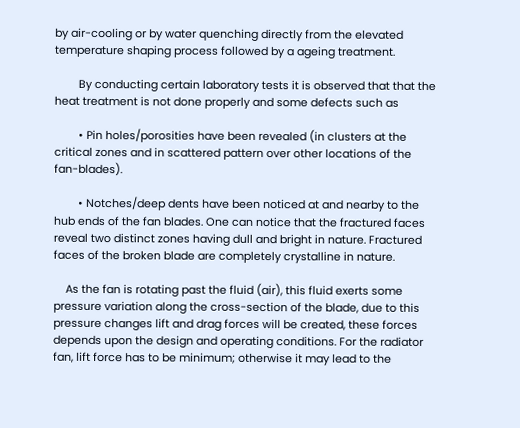by air-cooling or by water quenching directly from the elevated temperature shaping process followed by a ageing treatment.

        By conducting certain laboratory tests it is observed that that the heat treatment is not done properly and some defects such as

        • Pin holes/porosities have been revealed (in clusters at the critical zones and in scattered pattern over other locations of the fan-blades).

        • Notches/deep dents have been noticed at and nearby to the hub ends of the fan blades. One can notice that the fractured faces reveal two distinct zones having dull and bright in nature. Fractured faces of the broken blade are completely crystalline in nature.

    As the fan is rotating past the fluid (air), this fluid exerts some pressure variation along the cross-section of the blade, due to this pressure changes lift and drag forces will be created, these forces depends upon the design and operating conditions. For the radiator fan, lift force has to be minimum; otherwise it may lead to the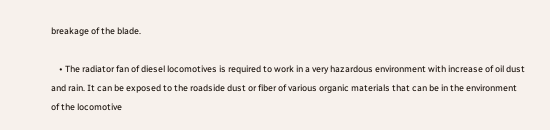breakage of the blade.

    • The radiator fan of diesel locomotives is required to work in a very hazardous environment with increase of oil dust and rain. It can be exposed to the roadside dust or fiber of various organic materials that can be in the environment of the locomotive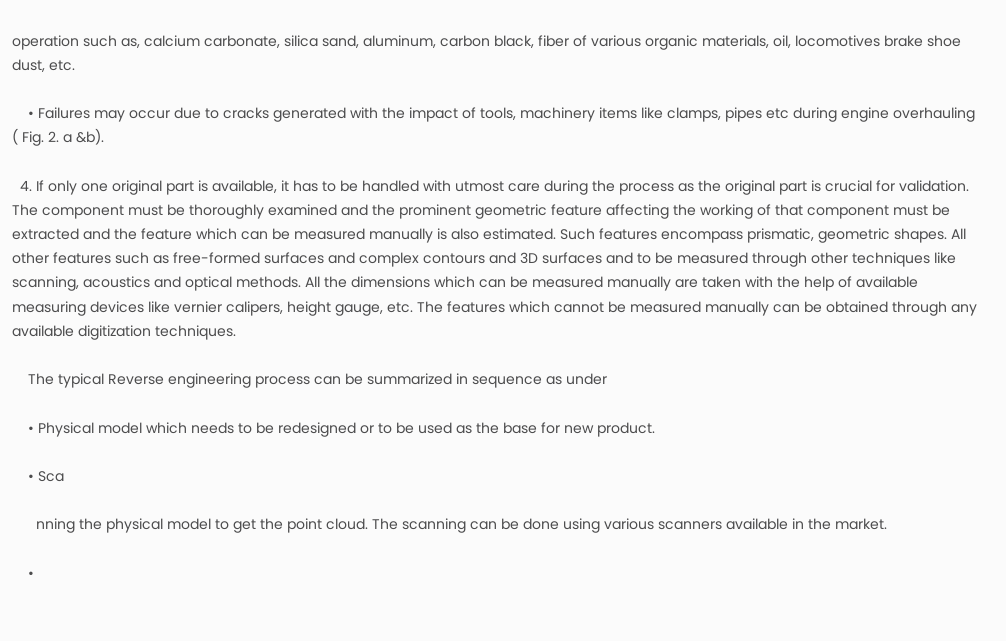operation such as, calcium carbonate, silica sand, aluminum, carbon black, fiber of various organic materials, oil, locomotives brake shoe dust, etc.

    • Failures may occur due to cracks generated with the impact of tools, machinery items like clamps, pipes etc during engine overhauling ( Fig. 2. a &b).

  4. If only one original part is available, it has to be handled with utmost care during the process as the original part is crucial for validation. The component must be thoroughly examined and the prominent geometric feature affecting the working of that component must be extracted and the feature which can be measured manually is also estimated. Such features encompass prismatic, geometric shapes. All other features such as free-formed surfaces and complex contours and 3D surfaces and to be measured through other techniques like scanning, acoustics and optical methods. All the dimensions which can be measured manually are taken with the help of available measuring devices like vernier calipers, height gauge, etc. The features which cannot be measured manually can be obtained through any available digitization techniques.

    The typical Reverse engineering process can be summarized in sequence as under

    • Physical model which needs to be redesigned or to be used as the base for new product.

    • Sca

      nning the physical model to get the point cloud. The scanning can be done using various scanners available in the market.

    •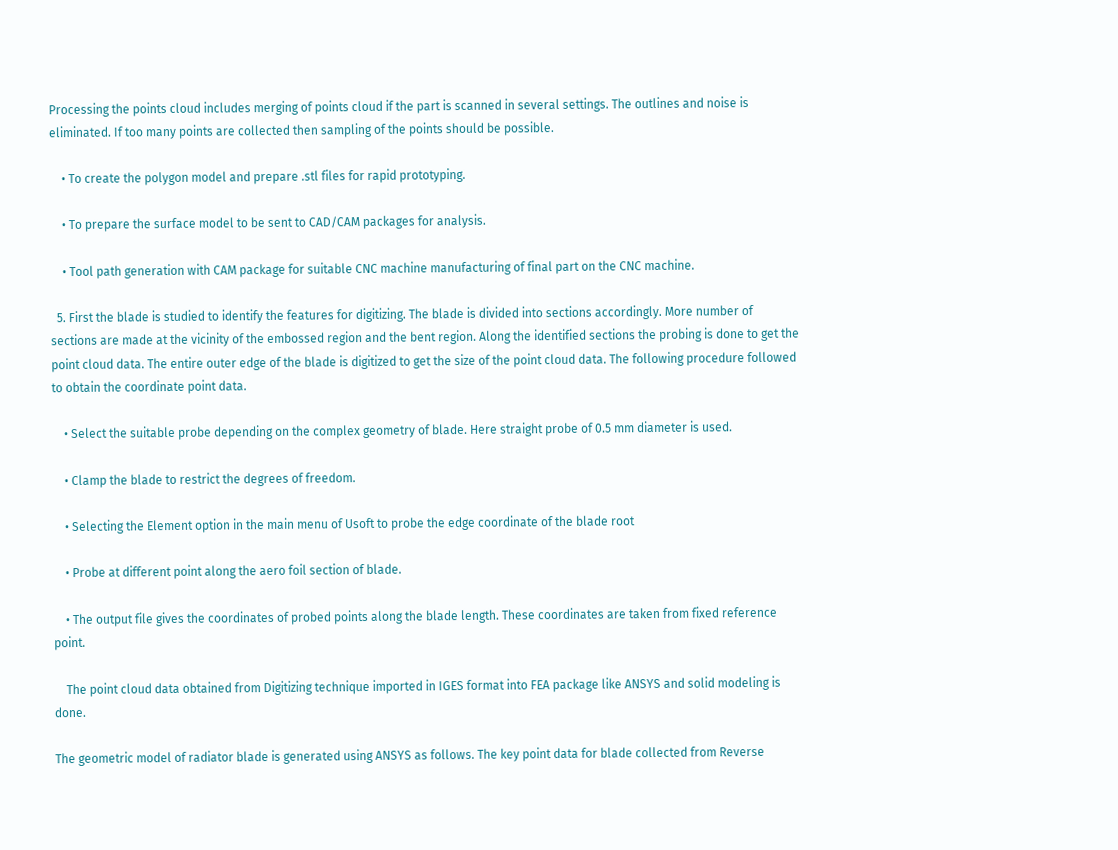Processing the points cloud includes merging of points cloud if the part is scanned in several settings. The outlines and noise is eliminated. If too many points are collected then sampling of the points should be possible.

    • To create the polygon model and prepare .stl files for rapid prototyping.

    • To prepare the surface model to be sent to CAD/CAM packages for analysis.

    • Tool path generation with CAM package for suitable CNC machine manufacturing of final part on the CNC machine.

  5. First the blade is studied to identify the features for digitizing. The blade is divided into sections accordingly. More number of sections are made at the vicinity of the embossed region and the bent region. Along the identified sections the probing is done to get the point cloud data. The entire outer edge of the blade is digitized to get the size of the point cloud data. The following procedure followed to obtain the coordinate point data.

    • Select the suitable probe depending on the complex geometry of blade. Here straight probe of 0.5 mm diameter is used.

    • Clamp the blade to restrict the degrees of freedom.

    • Selecting the Element option in the main menu of Usoft to probe the edge coordinate of the blade root

    • Probe at different point along the aero foil section of blade.

    • The output file gives the coordinates of probed points along the blade length. These coordinates are taken from fixed reference point.

    The point cloud data obtained from Digitizing technique imported in IGES format into FEA package like ANSYS and solid modeling is done.

The geometric model of radiator blade is generated using ANSYS as follows. The key point data for blade collected from Reverse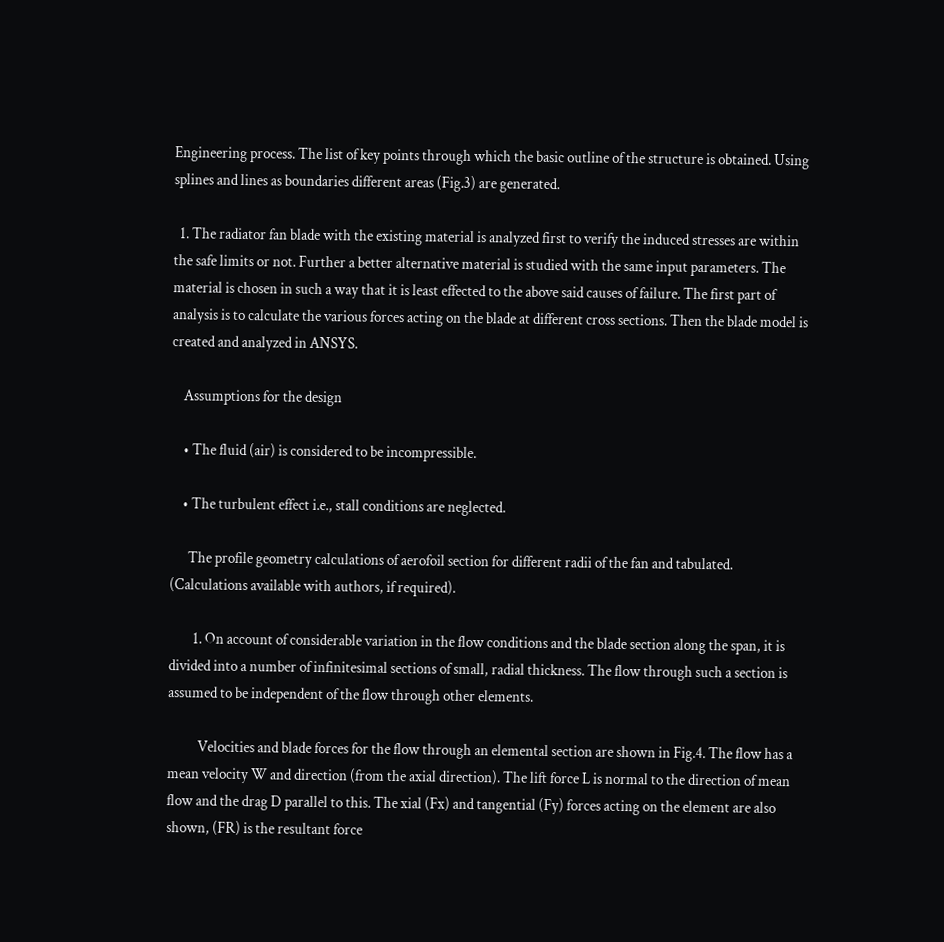Engineering process. The list of key points through which the basic outline of the structure is obtained. Using splines and lines as boundaries different areas (Fig.3) are generated.

  1. The radiator fan blade with the existing material is analyzed first to verify the induced stresses are within the safe limits or not. Further a better alternative material is studied with the same input parameters. The material is chosen in such a way that it is least effected to the above said causes of failure. The first part of analysis is to calculate the various forces acting on the blade at different cross sections. Then the blade model is created and analyzed in ANSYS.

    Assumptions for the design

    • The fluid (air) is considered to be incompressible.

    • The turbulent effect i.e., stall conditions are neglected.

      The profile geometry calculations of aerofoil section for different radii of the fan and tabulated. (Calculations available with authors, if required).

        1. On account of considerable variation in the flow conditions and the blade section along the span, it is divided into a number of infinitesimal sections of small, radial thickness. The flow through such a section is assumed to be independent of the flow through other elements.

          Velocities and blade forces for the flow through an elemental section are shown in Fig.4. The flow has a mean velocity W and direction (from the axial direction). The lift force L is normal to the direction of mean flow and the drag D parallel to this. The xial (Fx) and tangential (Fy) forces acting on the element are also shown, (FR) is the resultant force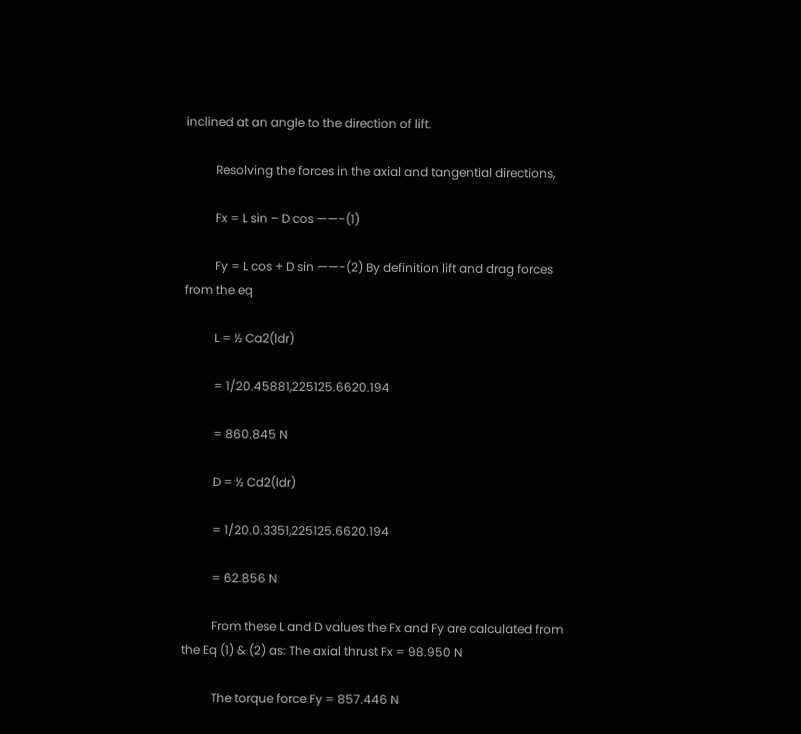inclined at an angle to the direction of lift.

          Resolving the forces in the axial and tangential directions,

          Fx = L sin – D cos ——-(1)

          Fy = L cos + D sin ——-(2) By definition lift and drag forces from the eq

          L = ½ Ca2(ldr)

          = 1/20.45881,225125.6620.194

          = 860.845 N

          D = ½ Cd2(ldr)

          = 1/20.0.3351,225125.6620.194

          = 62.856 N

          From these L and D values the Fx and Fy are calculated from the Eq (1) & (2) as: The axial thrust Fx = 98.950 N

          The torque force Fy = 857.446 N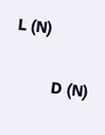L (N)

          D (N)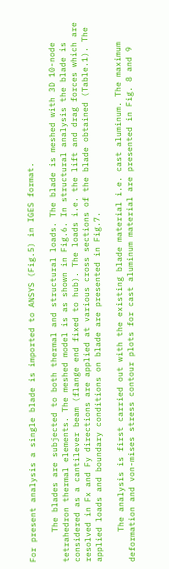For present analysis a single blade is imported to ANSYS (Fig.5) in IGES format.

      The blades are subjected to both thermal and structural loads. The blade is meshed with 3D 10-node tetrahedron thermal elements. The meshed model is as shown in Fig.6. In structural analysis the blade is considered as a cantilever beam (flange end fixed to hub). The loads i.e. the lift and drag forces which are resolved in Fx and Fy directions are applied at various cross sections of the blade obtained (Table.1). The applied loads and boundary conditions on blade are presented in Fig.7.

      The analysis is first carried out with the existing blade material i.e. cast aluminum. The maximum deformation and von-mises stress contour plots for cast aluminum material are presented in Fig. 8 and 9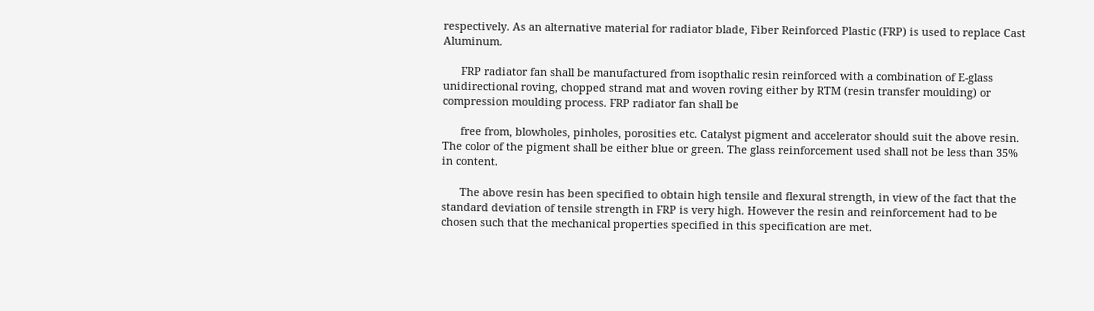respectively. As an alternative material for radiator blade, Fiber Reinforced Plastic (FRP) is used to replace Cast Aluminum.

      FRP radiator fan shall be manufactured from isopthalic resin reinforced with a combination of E-glass unidirectional roving, chopped strand mat and woven roving either by RTM (resin transfer moulding) or compression moulding process. FRP radiator fan shall be

      free from, blowholes, pinholes, porosities etc. Catalyst pigment and accelerator should suit the above resin. The color of the pigment shall be either blue or green. The glass reinforcement used shall not be less than 35% in content.

      The above resin has been specified to obtain high tensile and flexural strength, in view of the fact that the standard deviation of tensile strength in FRP is very high. However the resin and reinforcement had to be chosen such that the mechanical properties specified in this specification are met.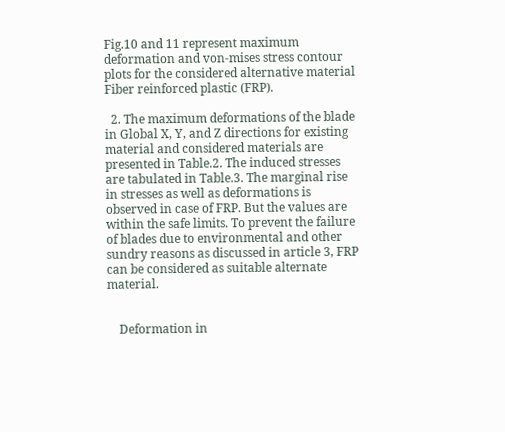Fig.10 and 11 represent maximum deformation and von-mises stress contour plots for the considered alternative material Fiber reinforced plastic (FRP).

  2. The maximum deformations of the blade in Global X, Y, and Z directions for existing material and considered materials are presented in Table.2. The induced stresses are tabulated in Table.3. The marginal rise in stresses as well as deformations is observed in case of FRP. But the values are within the safe limits. To prevent the failure of blades due to environmental and other sundry reasons as discussed in article 3, FRP can be considered as suitable alternate material.


    Deformation in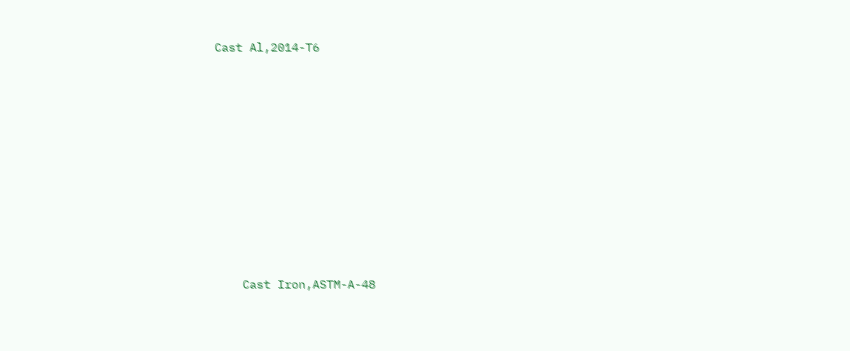Cast Al,2014-T6










    Cast Iron,ASTM-A-48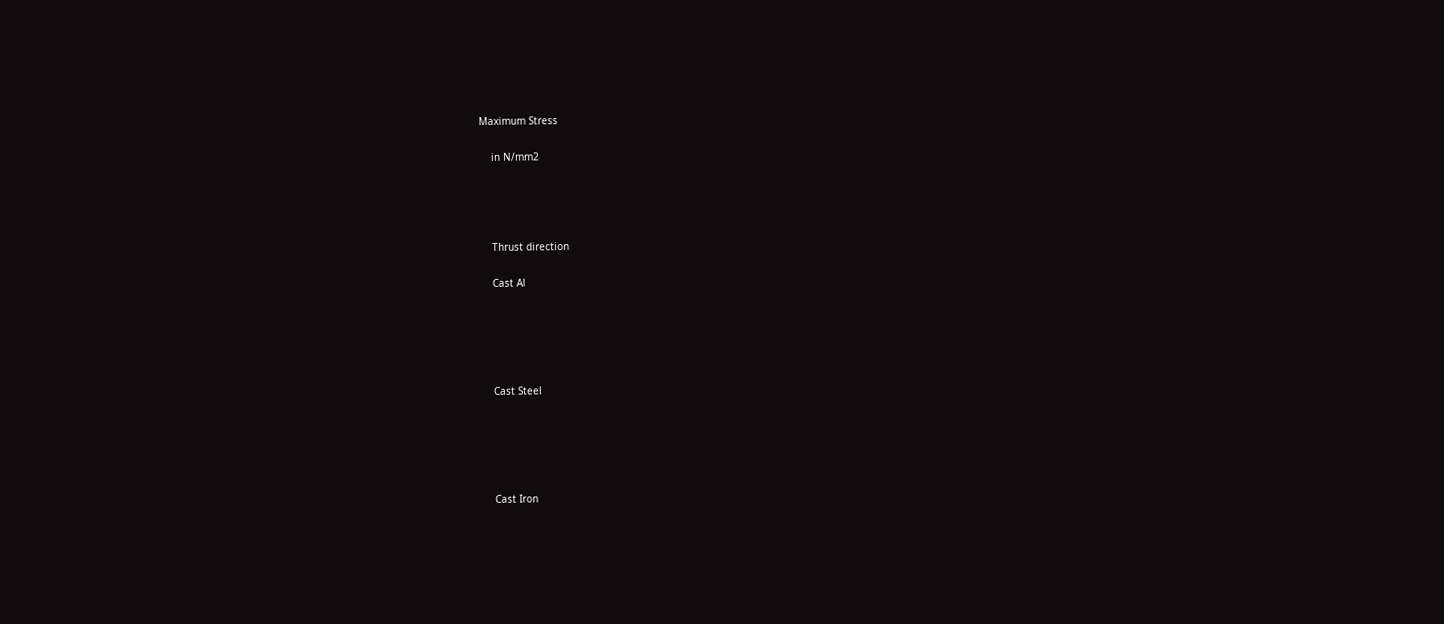Maximum Stress

    in N/mm2




    Thrust direction

    Cast Al





    Cast Steel





    Cast Iron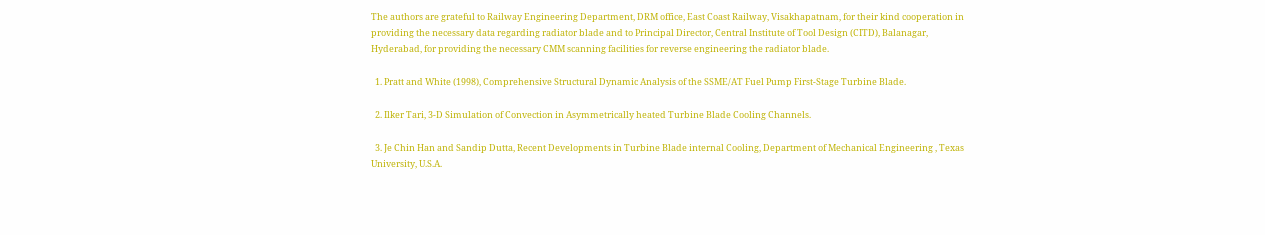The authors are grateful to Railway Engineering Department, DRM office, East Coast Railway, Visakhapatnam, for their kind cooperation in providing the necessary data regarding radiator blade and to Principal Director, Central Institute of Tool Design (CITD), Balanagar, Hyderabad, for providing the necessary CMM scanning facilities for reverse engineering the radiator blade.

  1. Pratt and White (1998), Comprehensive Structural Dynamic Analysis of the SSME/AT Fuel Pump First-Stage Turbine Blade.

  2. Ilker Tari, 3-D Simulation of Convection in Asymmetrically heated Turbine Blade Cooling Channels.

  3. Je Chin Han and Sandip Dutta, Recent Developments in Turbine Blade internal Cooling, Department of Mechanical Engineering , Texas University, U.S.A.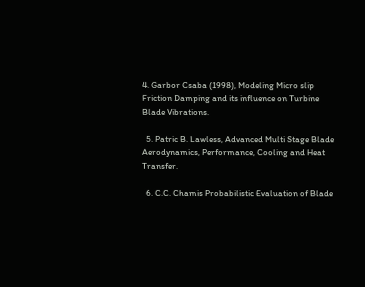4. Garbor Csaba (1998), Modeling Micro slip Friction Damping and its influence on Turbine Blade Vibrations.

  5. Patric B. Lawless, Advanced Multi Stage Blade Aerodynamics, Performance, Cooling and Heat Transfer.

  6. C.C. Chamis Probabilistic Evaluation of Blade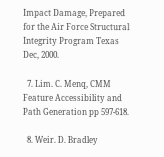Impact Damage, Prepared for the Air Force Structural Integrity Program Texas Dec, 2000.

  7. Lim. C. Menq, CMM Feature Accessibility and Path Generation pp 597-618.

  8. Weir. D. Bradley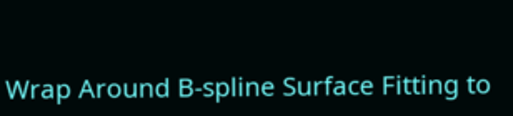Wrap Around B-spline Surface Fitting to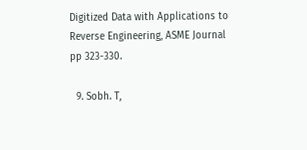Digitized Data with Applications to Reverse Engineering, ASME Journal pp 323-330.

  9. Sobh. T,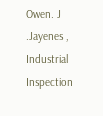Owen. J .Jayenes , Industrial Inspection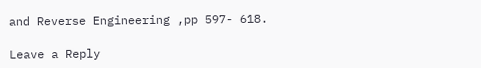and Reverse Engineering ,pp 597- 618.

Leave a Reply